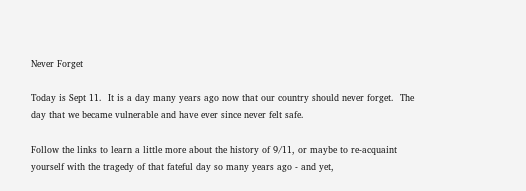Never Forget

Today is Sept 11.  It is a day many years ago now that our country should never forget.  The day that we became vulnerable and have ever since never felt safe.

Follow the links to learn a little more about the history of 9/11, or maybe to re-acquaint yourself with the tragedy of that fateful day so many years ago - and yet,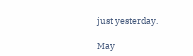just yesterday.

May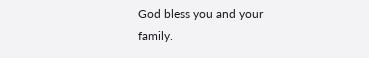God bless you and your family.